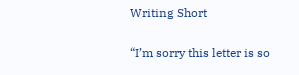Writing Short

“I’m sorry this letter is so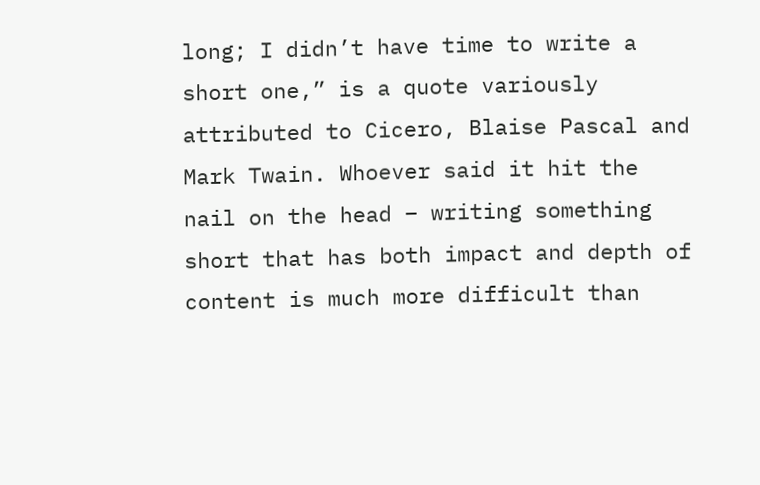long; I didn’t have time to write a short one,” is a quote variously attributed to Cicero, Blaise Pascal and Mark Twain. Whoever said it hit the nail on the head – writing something short that has both impact and depth of content is much more difficult than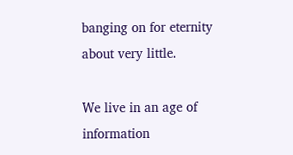banging on for eternity about very little.

We live in an age of information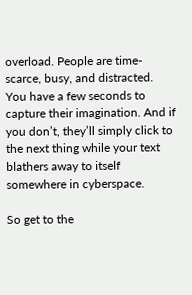overload. People are time-scarce, busy, and distracted. You have a few seconds to capture their imagination. And if you don’t, they’ll simply click to the next thing while your text blathers away to itself somewhere in cyberspace.

So get to the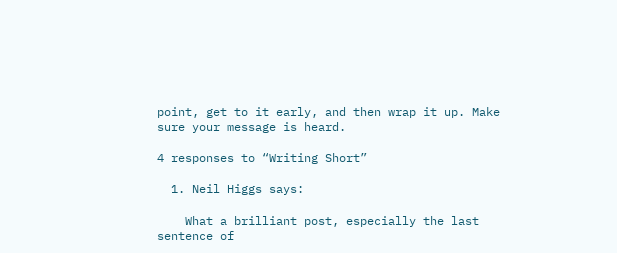point, get to it early, and then wrap it up. Make sure your message is heard.

4 responses to “Writing Short”

  1. Neil Higgs says:

    What a brilliant post, especially the last sentence of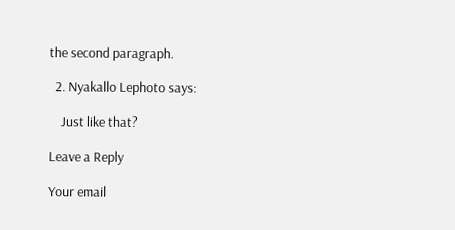the second paragraph.

  2. Nyakallo Lephoto says:

    Just like that?

Leave a Reply

Your email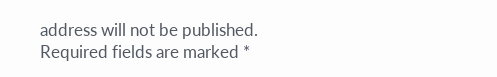address will not be published. Required fields are marked *